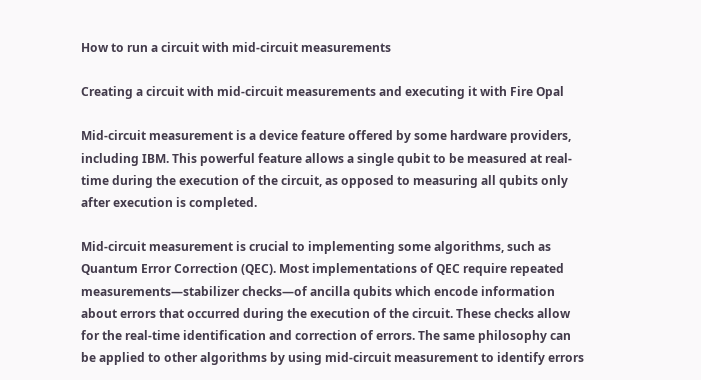How to run a circuit with mid-circuit measurements

Creating a circuit with mid-circuit measurements and executing it with Fire Opal

Mid-circuit measurement is a device feature offered by some hardware providers, including IBM. This powerful feature allows a single qubit to be measured at real-time during the execution of the circuit, as opposed to measuring all qubits only after execution is completed.

Mid-circuit measurement is crucial to implementing some algorithms, such as Quantum Error Correction (QEC). Most implementations of QEC require repeated measurements—stabilizer checks—of ancilla qubits which encode information about errors that occurred during the execution of the circuit. These checks allow for the real-time identification and correction of errors. The same philosophy can be applied to other algorithms by using mid-circuit measurement to identify errors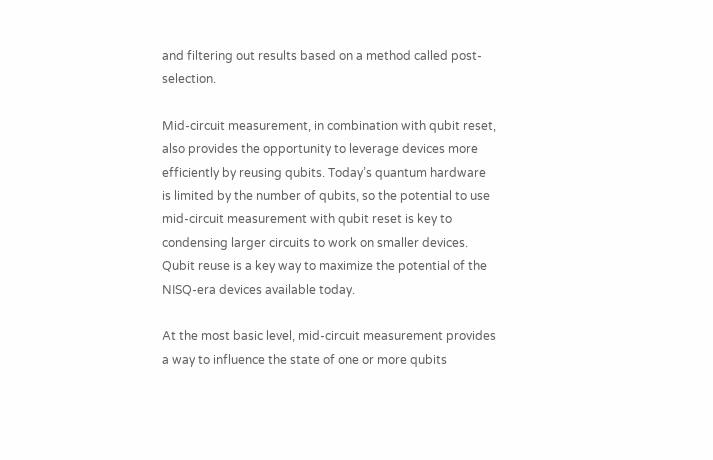and filtering out results based on a method called post-selection.

Mid-circuit measurement, in combination with qubit reset, also provides the opportunity to leverage devices more efficiently by reusing qubits. Today’s quantum hardware is limited by the number of qubits, so the potential to use mid-circuit measurement with qubit reset is key to condensing larger circuits to work on smaller devices. Qubit reuse is a key way to maximize the potential of the NISQ-era devices available today.

At the most basic level, mid-circuit measurement provides a way to influence the state of one or more qubits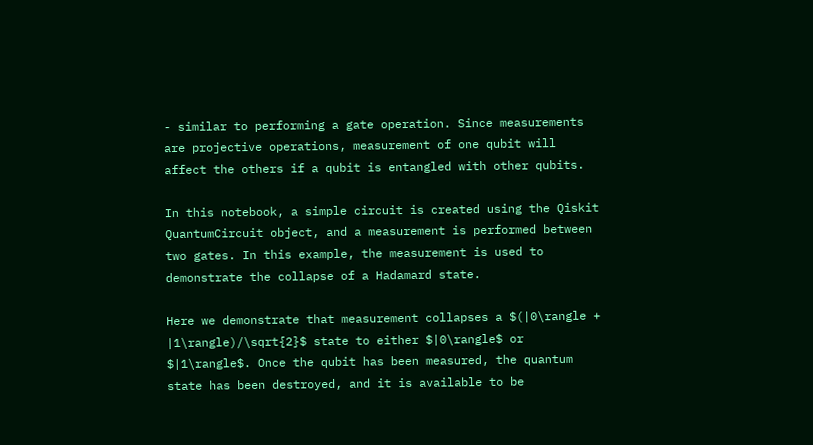- similar to performing a gate operation. Since measurements are projective operations, measurement of one qubit will affect the others if a qubit is entangled with other qubits.

In this notebook, a simple circuit is created using the Qiskit QuantumCircuit object, and a measurement is performed between two gates. In this example, the measurement is used to demonstrate the collapse of a Hadamard state.

Here we demonstrate that measurement collapses a $(|0\rangle + |1\rangle)/\sqrt{2}$ state to either $|0\rangle$ or $|1\rangle$. Once the qubit has been measured, the quantum state has been destroyed, and it is available to be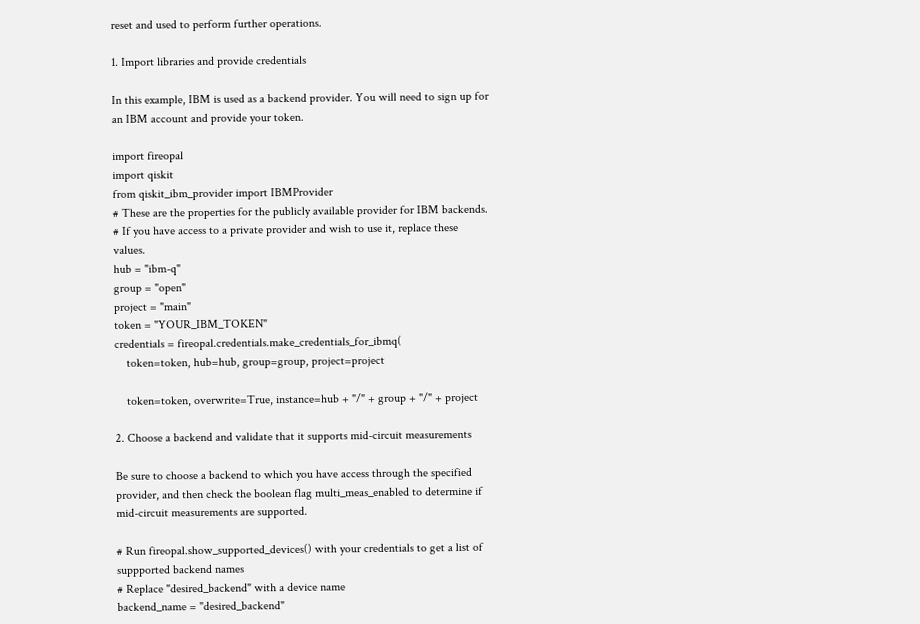reset and used to perform further operations.

1. Import libraries and provide credentials

In this example, IBM is used as a backend provider. You will need to sign up for an IBM account and provide your token.

import fireopal
import qiskit
from qiskit_ibm_provider import IBMProvider
# These are the properties for the publicly available provider for IBM backends.
# If you have access to a private provider and wish to use it, replace these values.
hub = "ibm-q"
group = "open"
project = "main"
token = "YOUR_IBM_TOKEN"
credentials = fireopal.credentials.make_credentials_for_ibmq(
    token=token, hub=hub, group=group, project=project

    token=token, overwrite=True, instance=hub + "/" + group + "/" + project

2. Choose a backend and validate that it supports mid-circuit measurements

Be sure to choose a backend to which you have access through the specified provider, and then check the boolean flag multi_meas_enabled to determine if mid-circuit measurements are supported.

# Run fireopal.show_supported_devices() with your credentials to get a list of suppported backend names
# Replace "desired_backend" with a device name
backend_name = "desired_backend"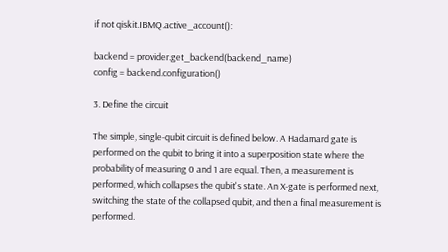if not qiskit.IBMQ.active_account():

backend = provider.get_backend(backend_name)
config = backend.configuration()

3. Define the circuit

The simple, single-qubit circuit is defined below. A Hadamard gate is performed on the qubit to bring it into a superposition state where the probability of measuring 0 and 1 are equal. Then, a measurement is performed, which collapses the qubit's state. An X-gate is performed next, switching the state of the collapsed qubit, and then a final measurement is performed.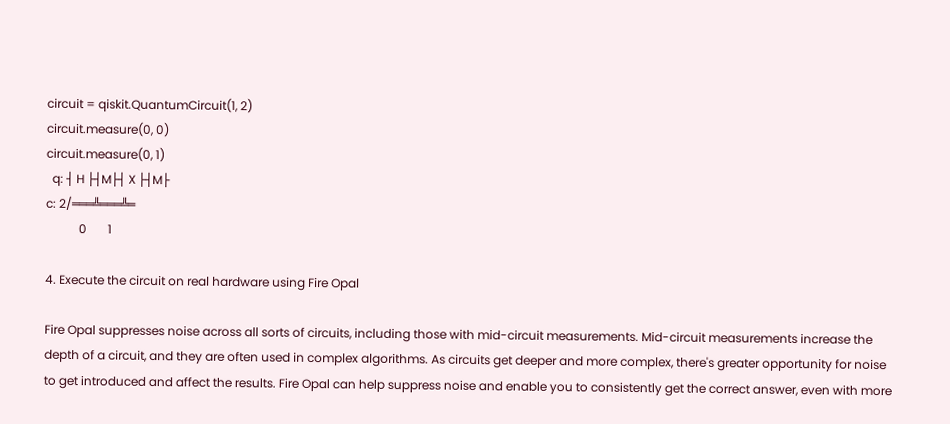circuit = qiskit.QuantumCircuit(1, 2)
circuit.measure(0, 0)
circuit.measure(0, 1)
  q: ┤ H ├┤M├┤ X ├┤M├
c: 2/═══╩═══╩═
           0       1

4. Execute the circuit on real hardware using Fire Opal

Fire Opal suppresses noise across all sorts of circuits, including those with mid-circuit measurements. Mid-circuit measurements increase the depth of a circuit, and they are often used in complex algorithms. As circuits get deeper and more complex, there's greater opportunity for noise to get introduced and affect the results. Fire Opal can help suppress noise and enable you to consistently get the correct answer, even with more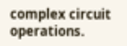complex circuit operations.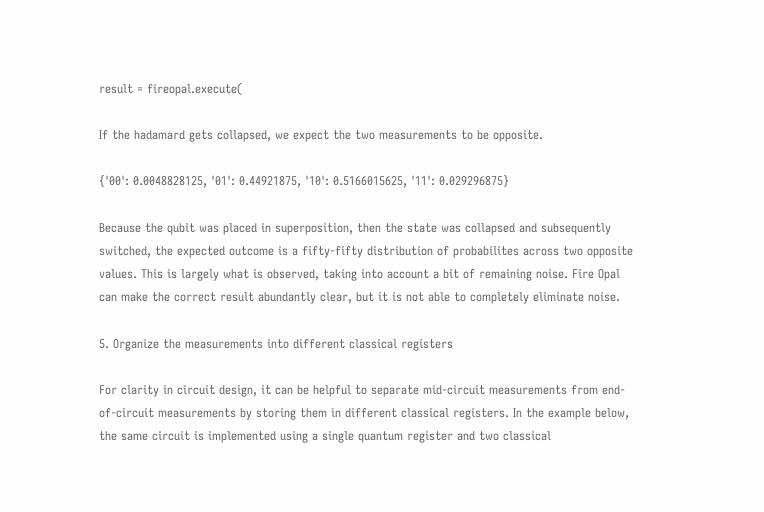result = fireopal.execute(

If the hadamard gets collapsed, we expect the two measurements to be opposite.

{'00': 0.0048828125, '01': 0.44921875, '10': 0.5166015625, '11': 0.029296875}

Because the qubit was placed in superposition, then the state was collapsed and subsequently switched, the expected outcome is a fifty-fifty distribution of probabilites across two opposite values. This is largely what is observed, taking into account a bit of remaining noise. Fire Opal can make the correct result abundantly clear, but it is not able to completely eliminate noise.

5. Organize the measurements into different classical registers

For clarity in circuit design, it can be helpful to separate mid-circuit measurements from end-of-circuit measurements by storing them in different classical registers. In the example below, the same circuit is implemented using a single quantum register and two classical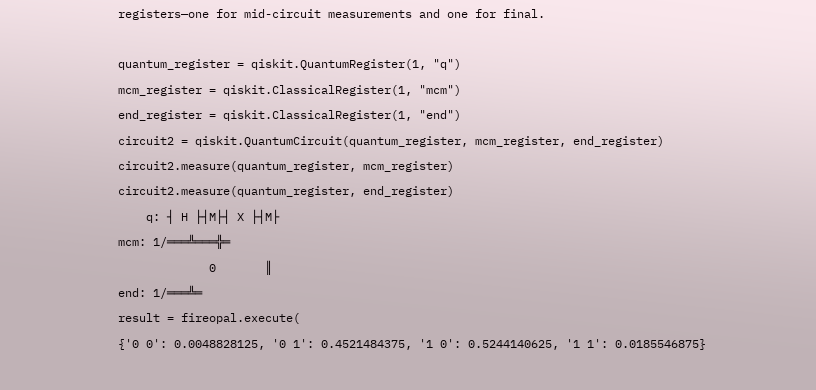registers—one for mid-circuit measurements and one for final.

quantum_register = qiskit.QuantumRegister(1, "q")
mcm_register = qiskit.ClassicalRegister(1, "mcm")
end_register = qiskit.ClassicalRegister(1, "end")
circuit2 = qiskit.QuantumCircuit(quantum_register, mcm_register, end_register)
circuit2.measure(quantum_register, mcm_register)
circuit2.measure(quantum_register, end_register)
    q: ┤ H ├┤M├┤ X ├┤M├
mcm: 1/═══╩═══╬═
             0       ║
end: 1/═══╩═
result = fireopal.execute(
{'0 0': 0.0048828125, '0 1': 0.4521484375, '1 0': 0.5244140625, '1 1': 0.0185546875}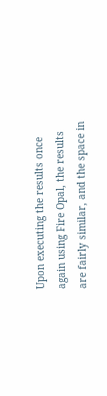Upon executing the results once again using Fire Opal, the results are fairly similar, and the space in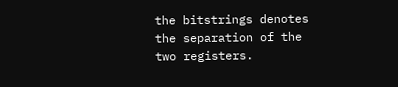the bitstrings denotes the separation of the two registers.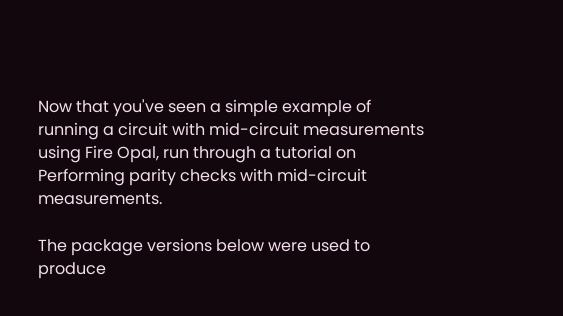Now that you've seen a simple example of running a circuit with mid-circuit measurements using Fire Opal, run through a tutorial on Performing parity checks with mid-circuit measurements.

The package versions below were used to produce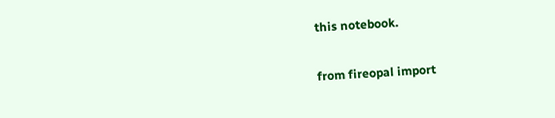this notebook.

from fireopal import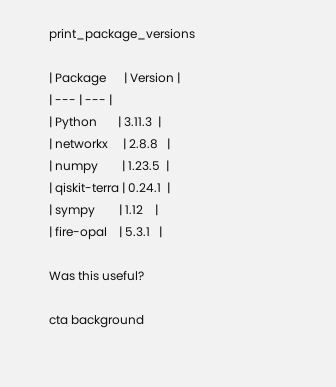print_package_versions

| Package      | Version |
| --- | --- |
| Python       | 3.11.3  |
| networkx     | 2.8.8   |
| numpy        | 1.23.5  |
| qiskit-terra | 0.24.1  |
| sympy        | 1.12    |
| fire-opal    | 5.3.1   |

Was this useful?

cta background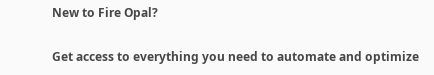New to Fire Opal?

Get access to everything you need to automate and optimize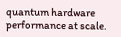quantum hardware performance at scale.